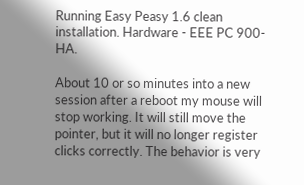Running Easy Peasy 1.6 clean installation. Hardware - EEE PC 900-HA.

About 10 or so minutes into a new session after a reboot my mouse will stop working. It will still move the pointer, but it will no longer register clicks correctly. The behavior is very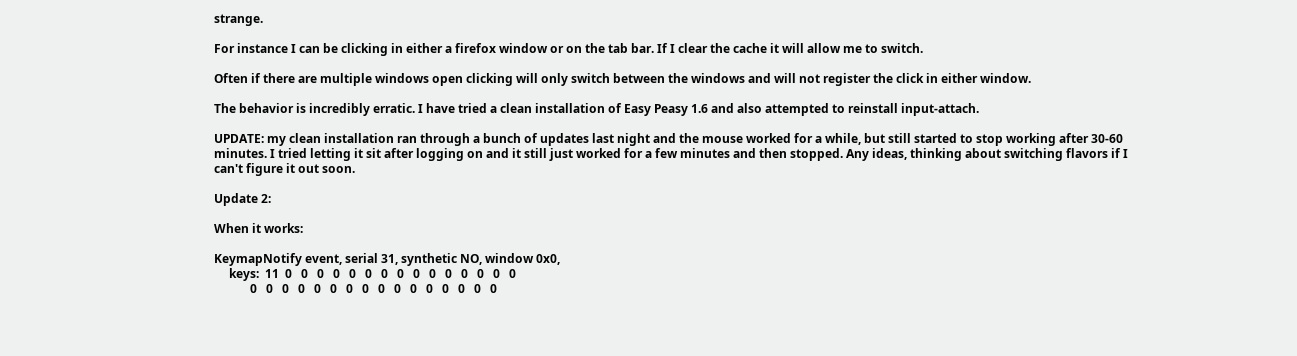strange.

For instance I can be clicking in either a firefox window or on the tab bar. If I clear the cache it will allow me to switch.

Often if there are multiple windows open clicking will only switch between the windows and will not register the click in either window.

The behavior is incredibly erratic. I have tried a clean installation of Easy Peasy 1.6 and also attempted to reinstall input-attach.

UPDATE: my clean installation ran through a bunch of updates last night and the mouse worked for a while, but still started to stop working after 30-60 minutes. I tried letting it sit after logging on and it still just worked for a few minutes and then stopped. Any ideas, thinking about switching flavors if I can't figure it out soon.

Update 2:

When it works:

KeymapNotify event, serial 31, synthetic NO, window 0x0,
     keys:  11  0   0   0   0   0   0   0   0   0   0   0   0   0   0   0
            0   0   0   0   0   0   0   0   0   0   0   0   0   0   0   0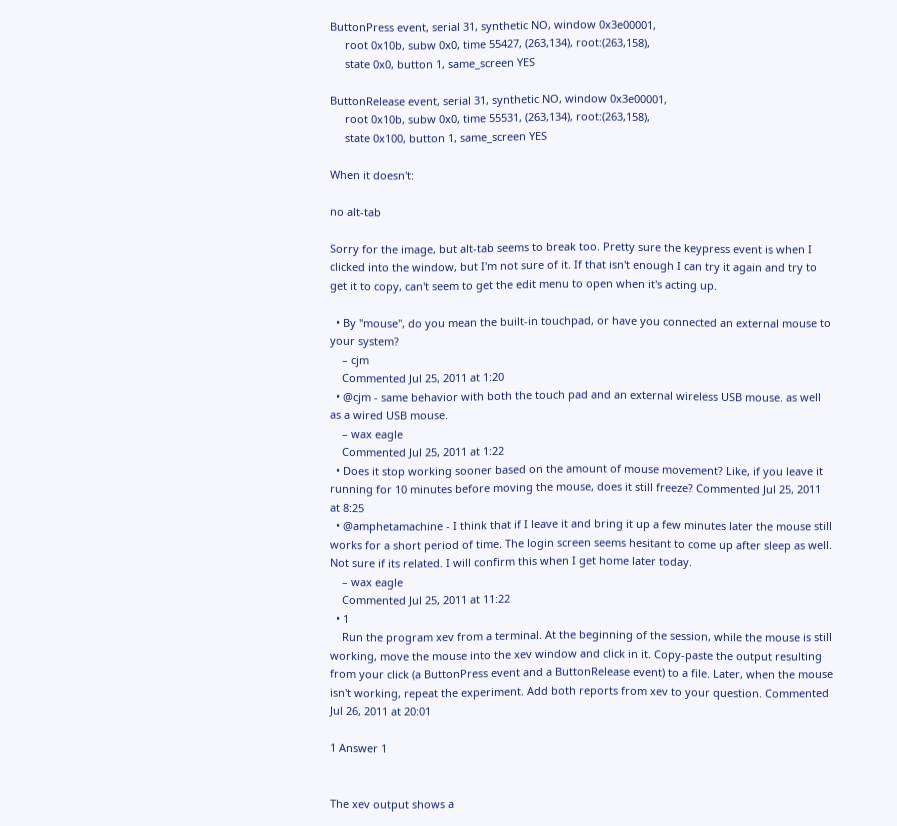ButtonPress event, serial 31, synthetic NO, window 0x3e00001,
     root 0x10b, subw 0x0, time 55427, (263,134), root:(263,158),
     state 0x0, button 1, same_screen YES

ButtonRelease event, serial 31, synthetic NO, window 0x3e00001,
     root 0x10b, subw 0x0, time 55531, (263,134), root:(263,158),
     state 0x100, button 1, same_screen YES

When it doesn't:

no alt-tab

Sorry for the image, but alt-tab seems to break too. Pretty sure the keypress event is when I clicked into the window, but I'm not sure of it. If that isn't enough I can try it again and try to get it to copy, can't seem to get the edit menu to open when it's acting up.

  • By "mouse", do you mean the built-in touchpad, or have you connected an external mouse to your system?
    – cjm
    Commented Jul 25, 2011 at 1:20
  • @cjm - same behavior with both the touch pad and an external wireless USB mouse. as well as a wired USB mouse.
    – wax eagle
    Commented Jul 25, 2011 at 1:22
  • Does it stop working sooner based on the amount of mouse movement? Like, if you leave it running for 10 minutes before moving the mouse, does it still freeze? Commented Jul 25, 2011 at 8:25
  • @amphetamachine - I think that if I leave it and bring it up a few minutes later the mouse still works for a short period of time. The login screen seems hesitant to come up after sleep as well. Not sure if its related. I will confirm this when I get home later today.
    – wax eagle
    Commented Jul 25, 2011 at 11:22
  • 1
    Run the program xev from a terminal. At the beginning of the session, while the mouse is still working, move the mouse into the xev window and click in it. Copy-paste the output resulting from your click (a ButtonPress event and a ButtonRelease event) to a file. Later, when the mouse isn't working, repeat the experiment. Add both reports from xev to your question. Commented Jul 26, 2011 at 20:01

1 Answer 1


The xev output shows a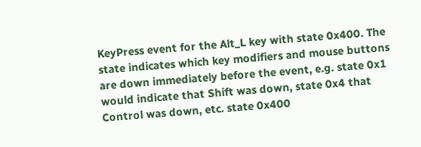KeyPress event for the Alt_L key with state 0x400. The state indicates which key modifiers and mouse buttons are down immediately before the event, e.g. state 0x1 would indicate that Shift was down, state 0x4 that Control was down, etc. state 0x400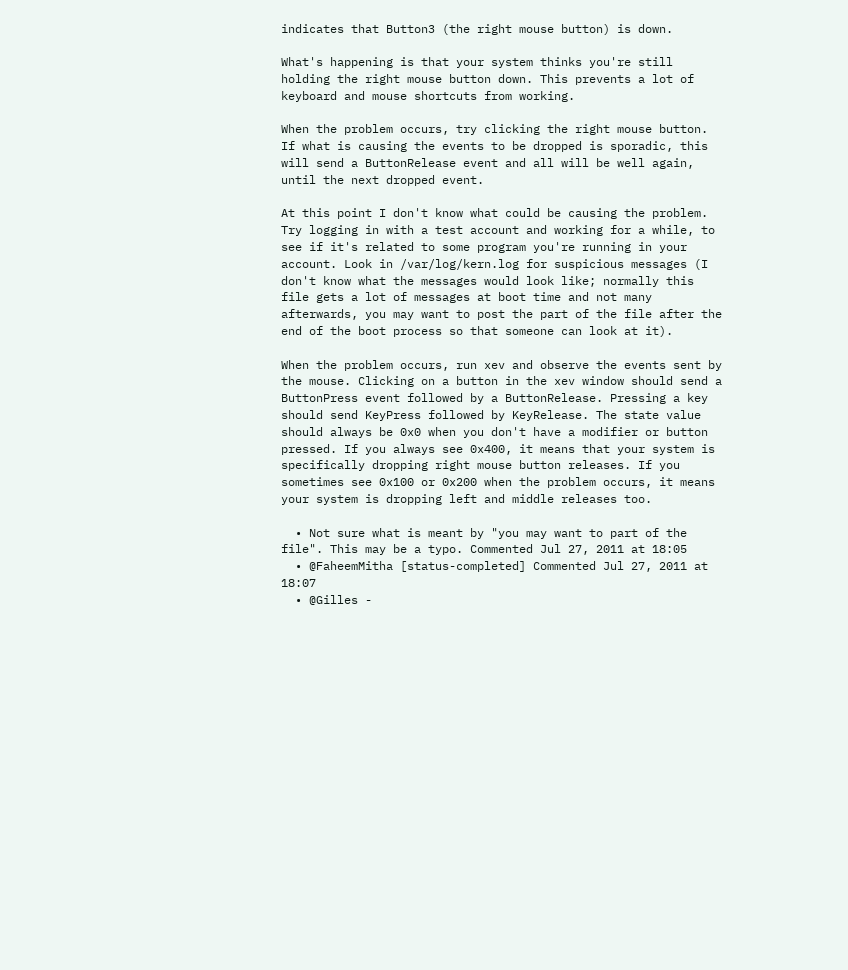indicates that Button3 (the right mouse button) is down.

What's happening is that your system thinks you're still holding the right mouse button down. This prevents a lot of keyboard and mouse shortcuts from working.

When the problem occurs, try clicking the right mouse button. If what is causing the events to be dropped is sporadic, this will send a ButtonRelease event and all will be well again, until the next dropped event.

At this point I don't know what could be causing the problem. Try logging in with a test account and working for a while, to see if it's related to some program you're running in your account. Look in /var/log/kern.log for suspicious messages (I don't know what the messages would look like; normally this file gets a lot of messages at boot time and not many afterwards, you may want to post the part of the file after the end of the boot process so that someone can look at it).

When the problem occurs, run xev and observe the events sent by the mouse. Clicking on a button in the xev window should send a ButtonPress event followed by a ButtonRelease. Pressing a key should send KeyPress followed by KeyRelease. The state value should always be 0x0 when you don't have a modifier or button pressed. If you always see 0x400, it means that your system is specifically dropping right mouse button releases. If you sometimes see 0x100 or 0x200 when the problem occurs, it means your system is dropping left and middle releases too.

  • Not sure what is meant by "you may want to part of the file". This may be a typo. Commented Jul 27, 2011 at 18:05
  • @FaheemMitha [status-completed] Commented Jul 27, 2011 at 18:07
  • @Gilles -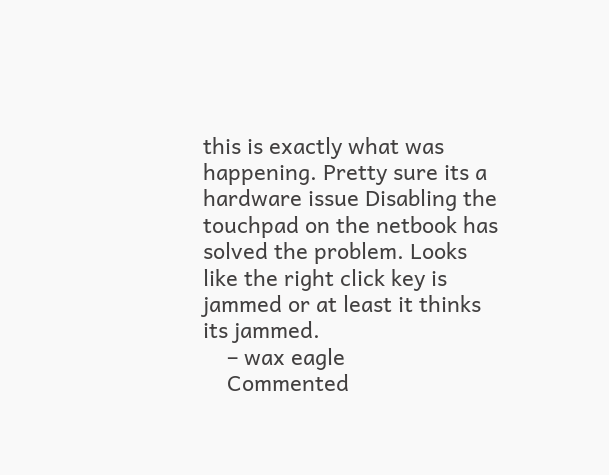this is exactly what was happening. Pretty sure its a hardware issue Disabling the touchpad on the netbook has solved the problem. Looks like the right click key is jammed or at least it thinks its jammed.
    – wax eagle
    Commented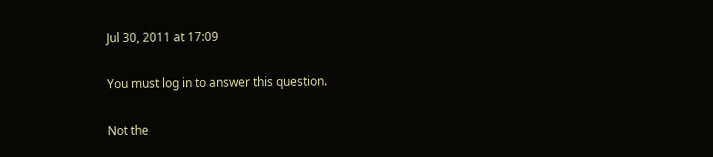Jul 30, 2011 at 17:09

You must log in to answer this question.

Not the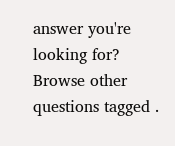answer you're looking for? Browse other questions tagged .